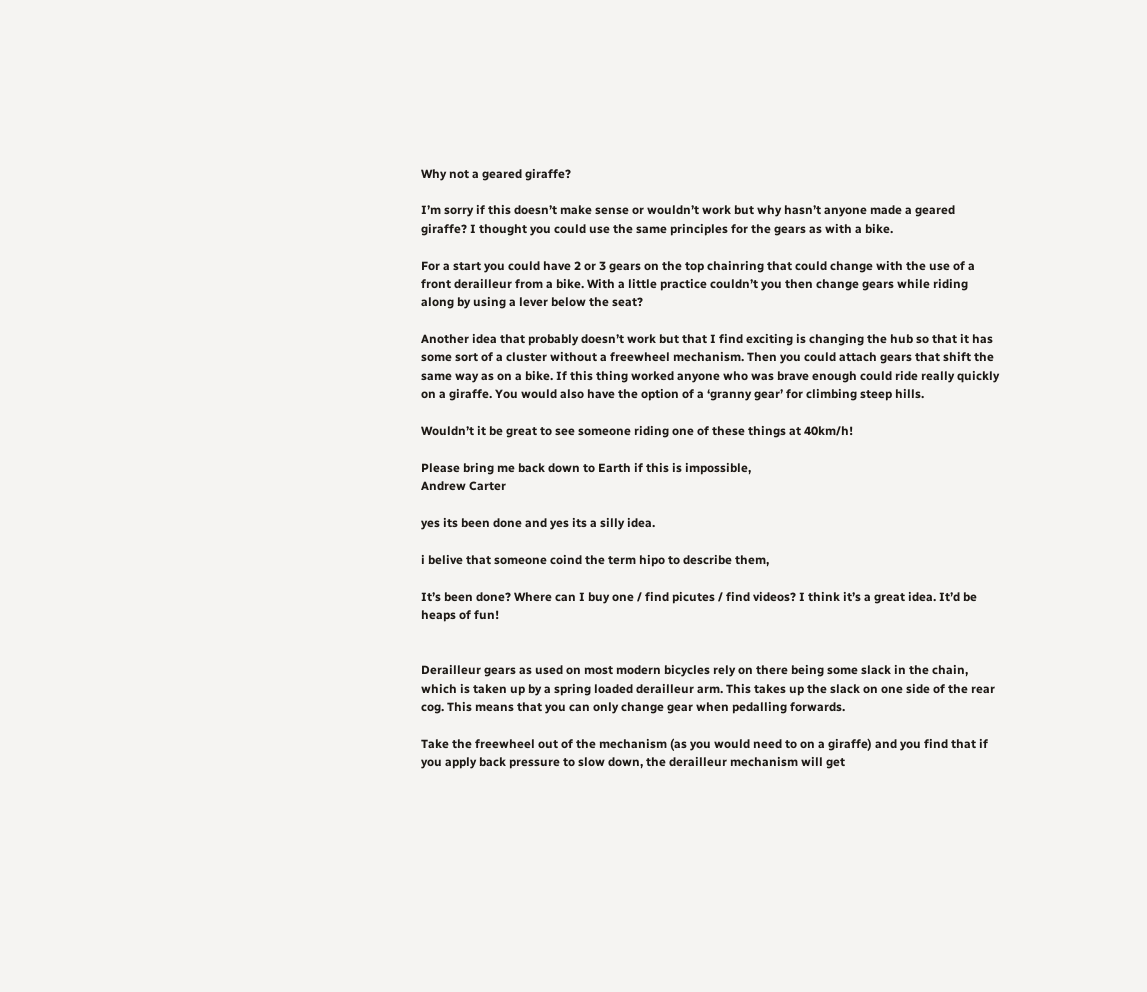Why not a geared giraffe?

I’m sorry if this doesn’t make sense or wouldn’t work but why hasn’t anyone made a geared giraffe? I thought you could use the same principles for the gears as with a bike.

For a start you could have 2 or 3 gears on the top chainring that could change with the use of a front derailleur from a bike. With a little practice couldn’t you then change gears while riding along by using a lever below the seat?

Another idea that probably doesn’t work but that I find exciting is changing the hub so that it has some sort of a cluster without a freewheel mechanism. Then you could attach gears that shift the same way as on a bike. If this thing worked anyone who was brave enough could ride really quickly on a giraffe. You would also have the option of a ‘granny gear’ for climbing steep hills.

Wouldn’t it be great to see someone riding one of these things at 40km/h!

Please bring me back down to Earth if this is impossible,
Andrew Carter

yes its been done and yes its a silly idea.

i belive that someone coind the term hipo to describe them,

It’s been done? Where can I buy one / find picutes / find videos? I think it’s a great idea. It’d be heaps of fun!


Derailleur gears as used on most modern bicycles rely on there being some slack in the chain, which is taken up by a spring loaded derailleur arm. This takes up the slack on one side of the rear cog. This means that you can only change gear when pedalling forwards.

Take the freewheel out of the mechanism (as you would need to on a giraffe) and you find that if you apply back pressure to slow down, the derailleur mechanism will get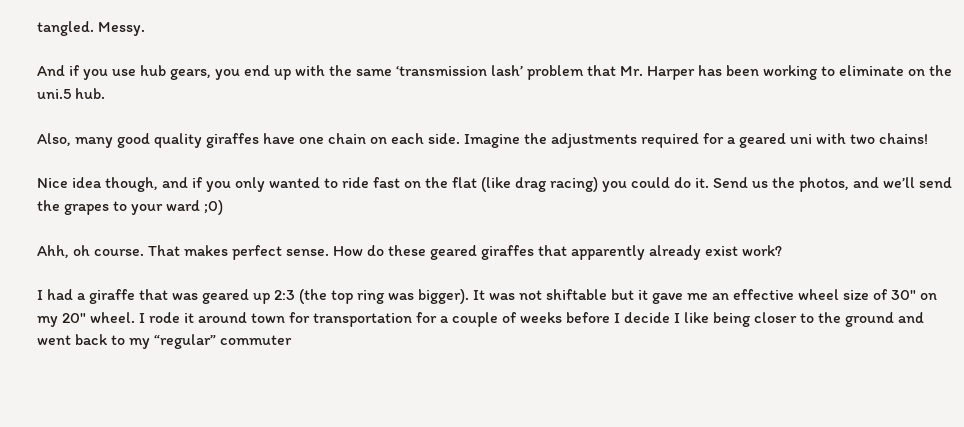tangled. Messy.

And if you use hub gears, you end up with the same ‘transmission lash’ problem that Mr. Harper has been working to eliminate on the uni.5 hub.

Also, many good quality giraffes have one chain on each side. Imagine the adjustments required for a geared uni with two chains!

Nice idea though, and if you only wanted to ride fast on the flat (like drag racing) you could do it. Send us the photos, and we’ll send the grapes to your ward ;0)

Ahh, oh course. That makes perfect sense. How do these geared giraffes that apparently already exist work?

I had a giraffe that was geared up 2:3 (the top ring was bigger). It was not shiftable but it gave me an effective wheel size of 30" on my 20" wheel. I rode it around town for transportation for a couple of weeks before I decide I like being closer to the ground and went back to my “regular” commuter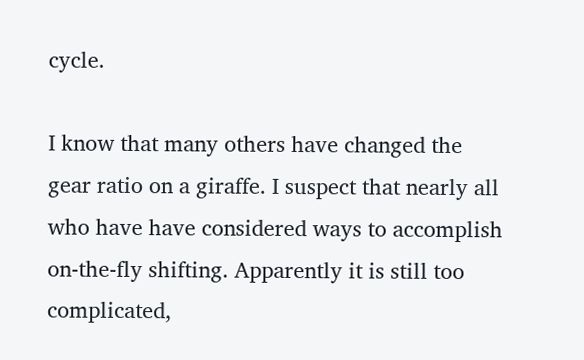cycle.

I know that many others have changed the gear ratio on a giraffe. I suspect that nearly all who have have considered ways to accomplish on-the-fly shifting. Apparently it is still too complicated,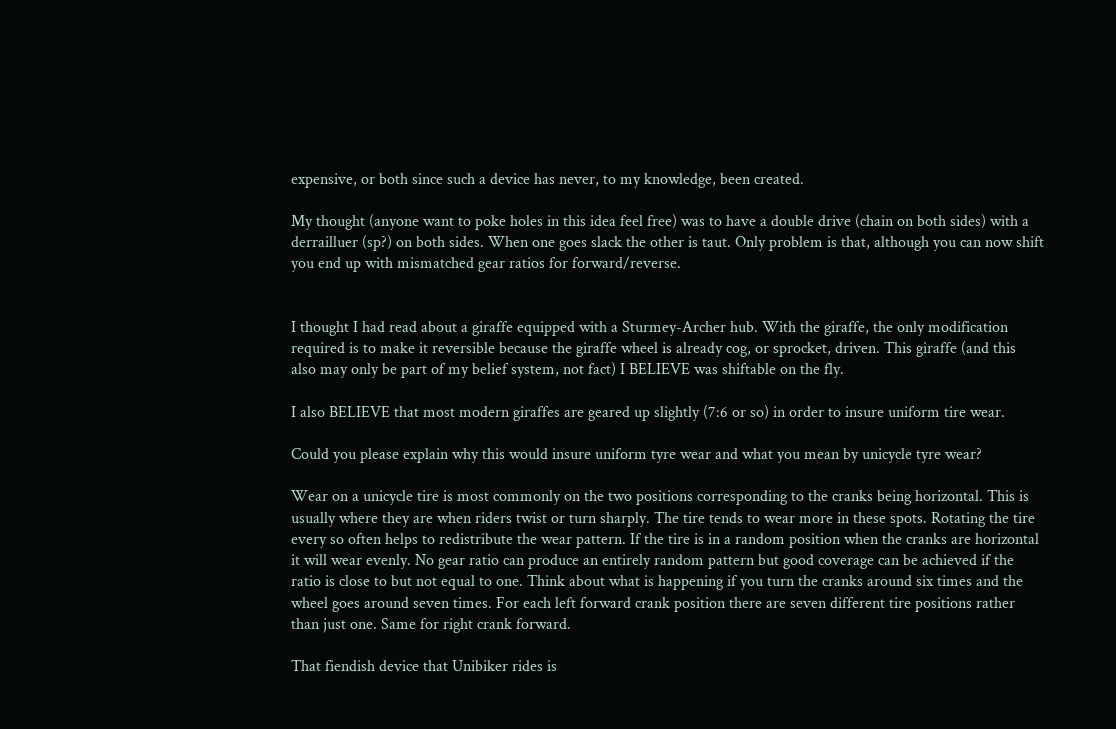expensive, or both since such a device has never, to my knowledge, been created.

My thought (anyone want to poke holes in this idea feel free) was to have a double drive (chain on both sides) with a derrailluer (sp?) on both sides. When one goes slack the other is taut. Only problem is that, although you can now shift you end up with mismatched gear ratios for forward/reverse.


I thought I had read about a giraffe equipped with a Sturmey-Archer hub. With the giraffe, the only modification required is to make it reversible because the giraffe wheel is already cog, or sprocket, driven. This giraffe (and this also may only be part of my belief system, not fact) I BELIEVE was shiftable on the fly.

I also BELIEVE that most modern giraffes are geared up slightly (7:6 or so) in order to insure uniform tire wear.

Could you please explain why this would insure uniform tyre wear and what you mean by unicycle tyre wear?

Wear on a unicycle tire is most commonly on the two positions corresponding to the cranks being horizontal. This is usually where they are when riders twist or turn sharply. The tire tends to wear more in these spots. Rotating the tire every so often helps to redistribute the wear pattern. If the tire is in a random position when the cranks are horizontal it will wear evenly. No gear ratio can produce an entirely random pattern but good coverage can be achieved if the ratio is close to but not equal to one. Think about what is happening if you turn the cranks around six times and the wheel goes around seven times. For each left forward crank position there are seven different tire positions rather than just one. Same for right crank forward.

That fiendish device that Unibiker rides is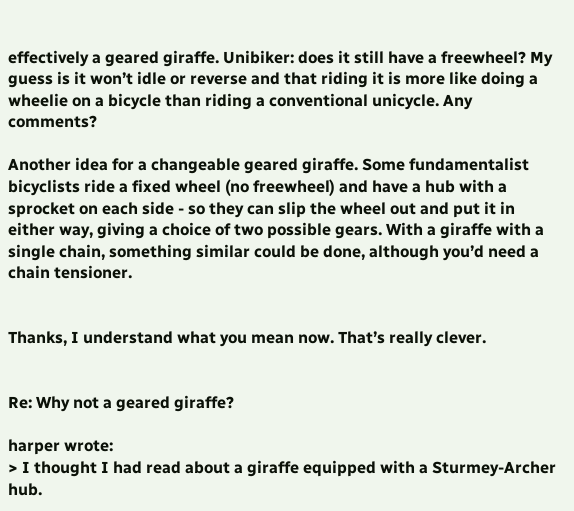effectively a geared giraffe. Unibiker: does it still have a freewheel? My guess is it won’t idle or reverse and that riding it is more like doing a wheelie on a bicycle than riding a conventional unicycle. Any comments?

Another idea for a changeable geared giraffe. Some fundamentalist bicyclists ride a fixed wheel (no freewheel) and have a hub with a sprocket on each side - so they can slip the wheel out and put it in either way, giving a choice of two possible gears. With a giraffe with a single chain, something similar could be done, although you’d need a chain tensioner.


Thanks, I understand what you mean now. That’s really clever.


Re: Why not a geared giraffe?

harper wrote:
> I thought I had read about a giraffe equipped with a Sturmey-Archer hub.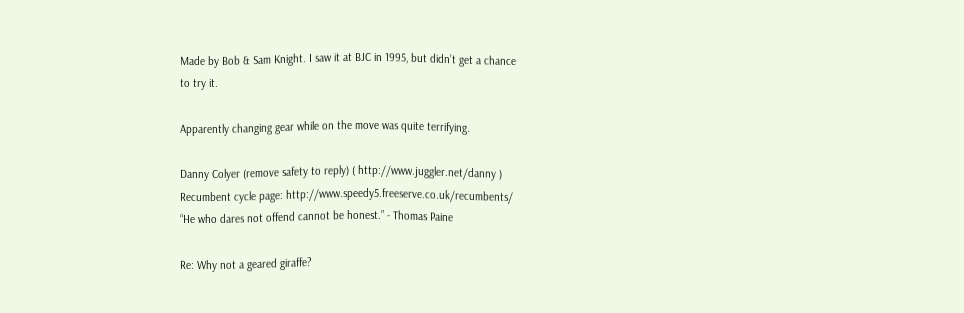Made by Bob & Sam Knight. I saw it at BJC in 1995, but didn’t get a chance
to try it.

Apparently changing gear while on the move was quite terrifying.

Danny Colyer (remove safety to reply) ( http://www.juggler.net/danny )
Recumbent cycle page: http://www.speedy5.freeserve.co.uk/recumbents/
“He who dares not offend cannot be honest.” - Thomas Paine

Re: Why not a geared giraffe?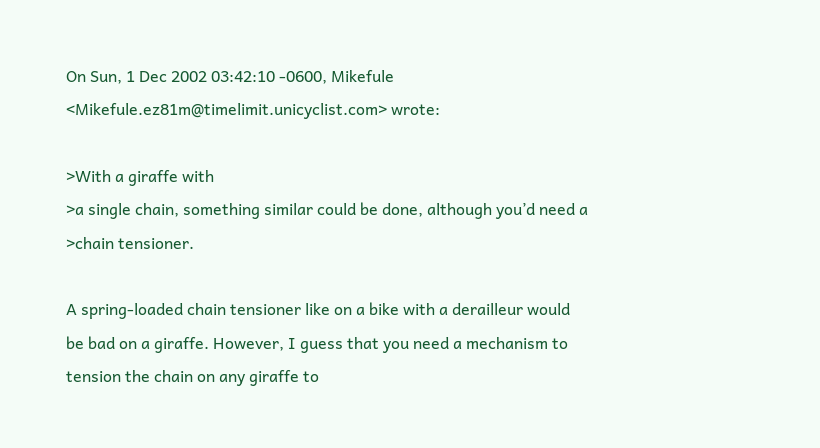On Sun, 1 Dec 2002 03:42:10 -0600, Mikefule
<Mikefule.ez81m@timelimit.unicyclist.com> wrote:

>With a giraffe with
>a single chain, something similar could be done, although you’d need a
>chain tensioner.

A spring-loaded chain tensioner like on a bike with a derailleur would
be bad on a giraffe. However, I guess that you need a mechanism to
tension the chain on any giraffe to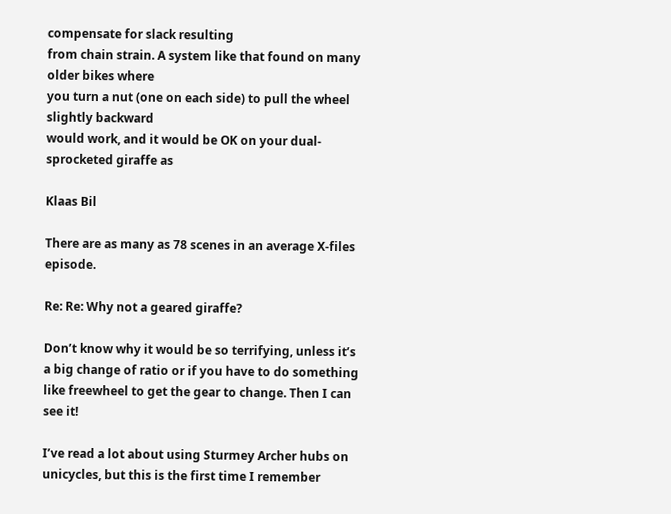compensate for slack resulting
from chain strain. A system like that found on many older bikes where
you turn a nut (one on each side) to pull the wheel slightly backward
would work, and it would be OK on your dual-sprocketed giraffe as

Klaas Bil

There are as many as 78 scenes in an average X-files episode.

Re: Re: Why not a geared giraffe?

Don’t know why it would be so terrifying, unless it’s a big change of ratio or if you have to do something like freewheel to get the gear to change. Then I can see it!

I’ve read a lot about using Sturmey Archer hubs on unicycles, but this is the first time I remember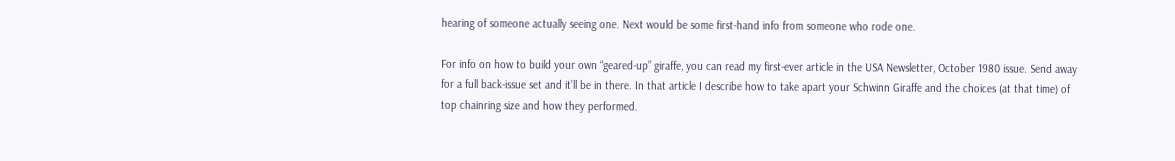hearing of someone actually seeing one. Next would be some first-hand info from someone who rode one.

For info on how to build your own “geared-up” giraffe, you can read my first-ever article in the USA Newsletter, October 1980 issue. Send away for a full back-issue set and it’ll be in there. In that article I describe how to take apart your Schwinn Giraffe and the choices (at that time) of top chainring size and how they performed.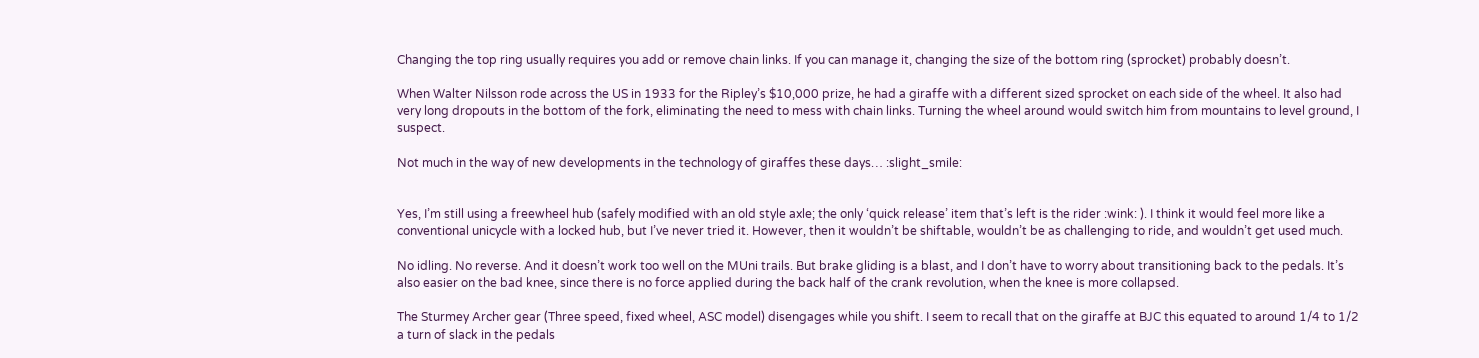Changing the top ring usually requires you add or remove chain links. If you can manage it, changing the size of the bottom ring (sprocket) probably doesn’t.

When Walter Nilsson rode across the US in 1933 for the Ripley’s $10,000 prize, he had a giraffe with a different sized sprocket on each side of the wheel. It also had very long dropouts in the bottom of the fork, eliminating the need to mess with chain links. Turning the wheel around would switch him from mountains to level ground, I suspect.

Not much in the way of new developments in the technology of giraffes these days… :slight_smile:


Yes, I’m still using a freewheel hub (safely modified with an old style axle; the only ‘quick release’ item that’s left is the rider :wink: ). I think it would feel more like a conventional unicycle with a locked hub, but I’ve never tried it. However, then it wouldn’t be shiftable, wouldn’t be as challenging to ride, and wouldn’t get used much.

No idling. No reverse. And it doesn’t work too well on the MUni trails. But brake gliding is a blast, and I don’t have to worry about transitioning back to the pedals. It’s also easier on the bad knee, since there is no force applied during the back half of the crank revolution, when the knee is more collapsed.

The Sturmey Archer gear (Three speed, fixed wheel, ASC model) disengages while you shift. I seem to recall that on the giraffe at BJC this equated to around 1/4 to 1/2 a turn of slack in the pedals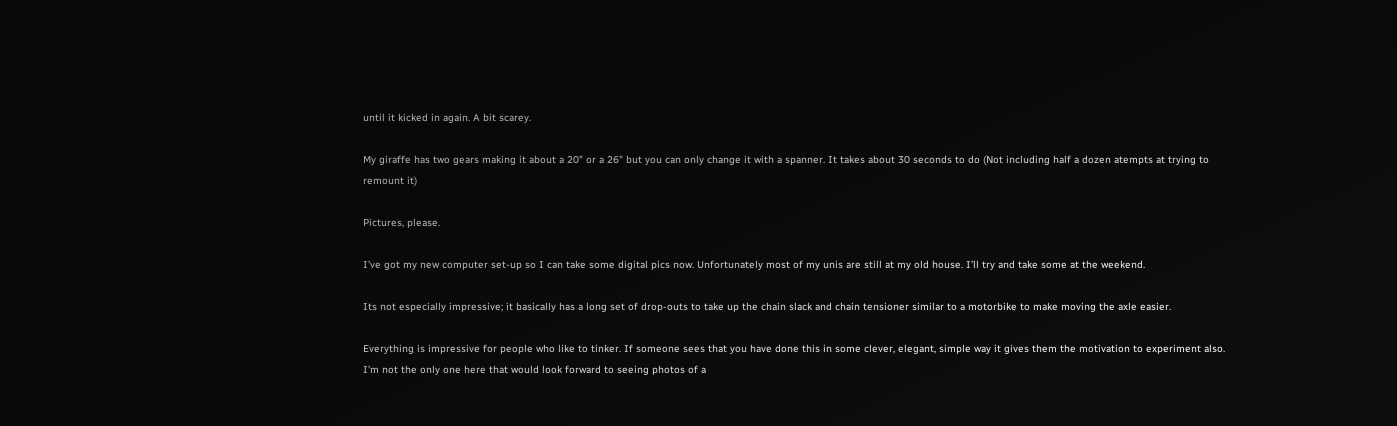until it kicked in again. A bit scarey.

My giraffe has two gears making it about a 20" or a 26" but you can only change it with a spanner. It takes about 30 seconds to do (Not including half a dozen atempts at trying to remount it)

Pictures, please.

I’ve got my new computer set-up so I can take some digital pics now. Unfortunately most of my unis are still at my old house. I’ll try and take some at the weekend.

Its not especially impressive; it basically has a long set of drop-outs to take up the chain slack and chain tensioner similar to a motorbike to make moving the axle easier.

Everything is impressive for people who like to tinker. If someone sees that you have done this in some clever, elegant, simple way it gives them the motivation to experiment also. I’m not the only one here that would look forward to seeing photos of a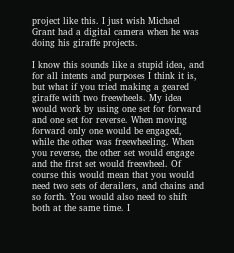project like this. I just wish Michael Grant had a digital camera when he was doing his giraffe projects.

I know this sounds like a stupid idea, and for all intents and purposes I think it is, but what if you tried making a geared giraffe with two freewheels. My idea would work by using one set for forward and one set for reverse. When moving forward only one would be engaged, while the other was freewheeling. When you reverse, the other set would engage and the first set would freewheel. Of course this would mean that you would need two sets of derailers, and chains and so forth. You would also need to shift both at the same time. I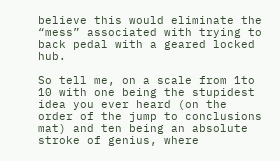believe this would eliminate the “mess” associated with trying to back pedal with a geared locked hub.

So tell me, on a scale from 1to 10 with one being the stupidest idea you ever heard (on the order of the jump to conclusions mat) and ten being an absolute stroke of genius, where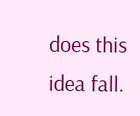does this idea fall.